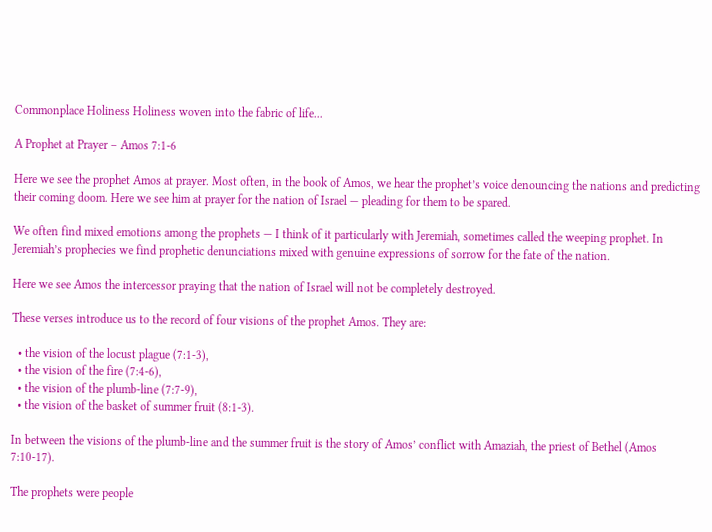Commonplace Holiness Holiness woven into the fabric of life...

A Prophet at Prayer – Amos 7:1-6

Here we see the prophet Amos at prayer. Most often, in the book of Amos, we hear the prophet’s voice denouncing the nations and predicting their coming doom. Here we see him at prayer for the nation of Israel — pleading for them to be spared.

We often find mixed emotions among the prophets — I think of it particularly with Jeremiah, sometimes called the weeping prophet. In Jeremiah’s prophecies we find prophetic denunciations mixed with genuine expressions of sorrow for the fate of the nation.

Here we see Amos the intercessor praying that the nation of Israel will not be completely destroyed.

These verses introduce us to the record of four visions of the prophet Amos. They are:

  • the vision of the locust plague (7:1-3),
  • the vision of the fire (7:4-6),
  • the vision of the plumb-line (7:7-9),
  • the vision of the basket of summer fruit (8:1-3).

In between the visions of the plumb-line and the summer fruit is the story of Amos’ conflict with Amaziah, the priest of Bethel (Amos 7:10-17).

The prophets were people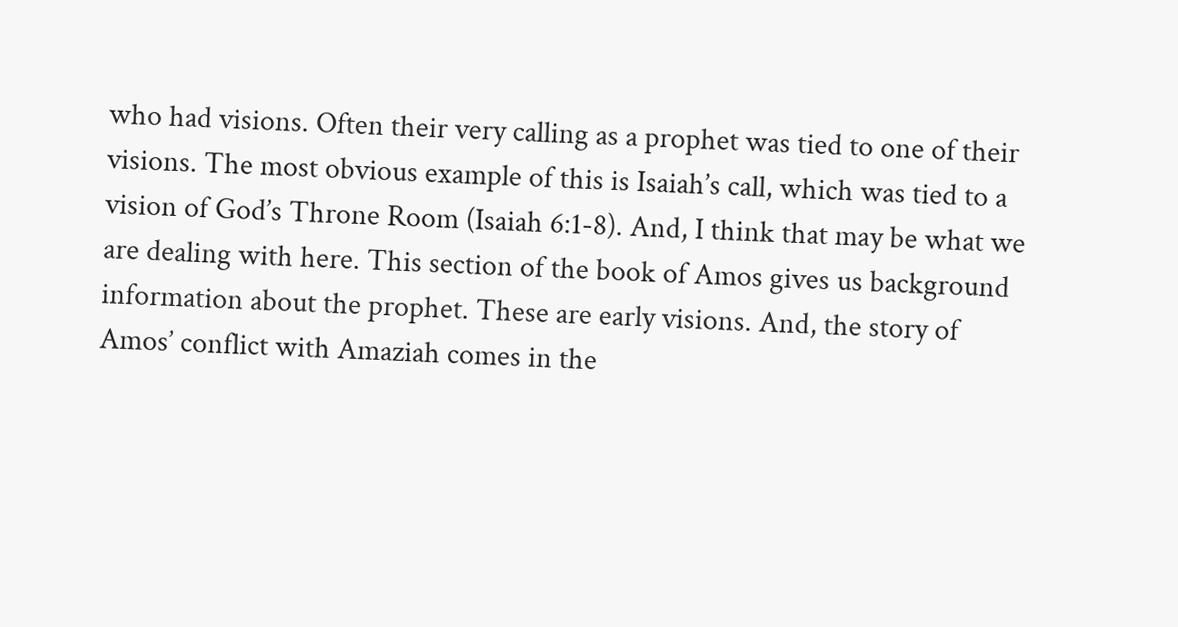who had visions. Often their very calling as a prophet was tied to one of their visions. The most obvious example of this is Isaiah’s call, which was tied to a vision of God’s Throne Room (Isaiah 6:1-8). And, I think that may be what we are dealing with here. This section of the book of Amos gives us background information about the prophet. These are early visions. And, the story of Amos’ conflict with Amaziah comes in the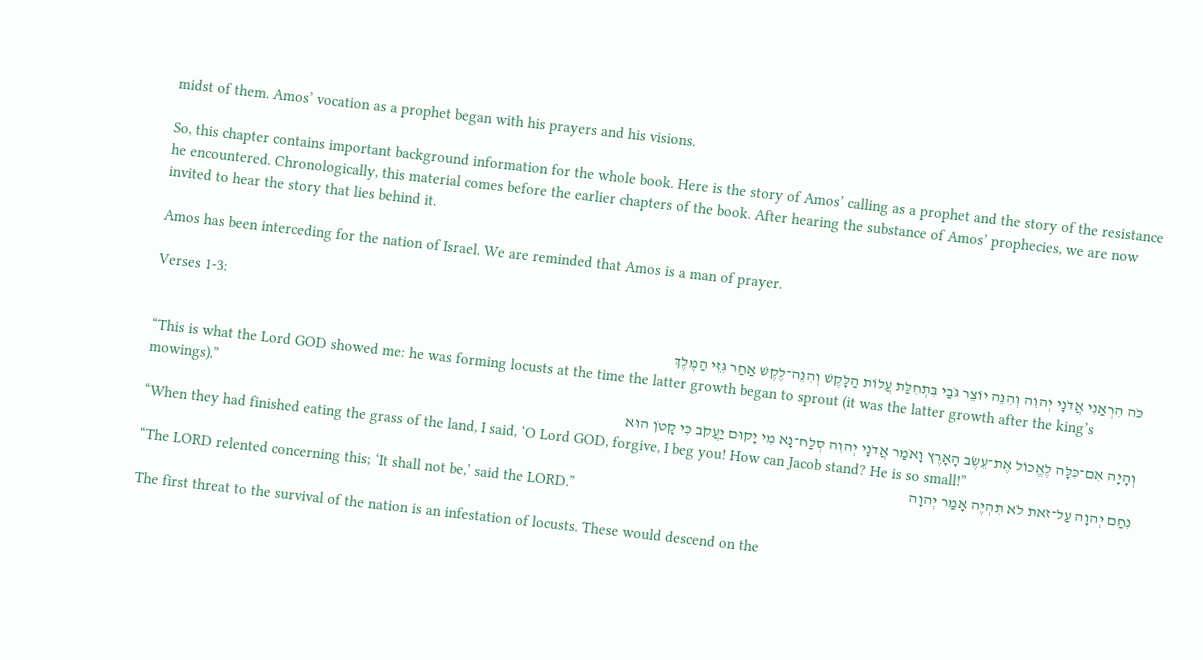midst of them. Amos’ vocation as a prophet began with his prayers and his visions.

So, this chapter contains important background information for the whole book. Here is the story of Amos’ calling as a prophet and the story of the resistance he encountered. Chronologically, this material comes before the earlier chapters of the book. After hearing the substance of Amos’ prophecies, we are now invited to hear the story that lies behind it.

Amos has been interceding for the nation of Israel. We are reminded that Amos is a man of prayer.

Verses 1-3:

כֹּה הִרְאַנִי אֲדֹנָי יְהוִה וְהִנֵּה יוֹצֵר גֹּבַי בִּתְחִלַּת עֲלוֹת הַלָּקֶשׁ וְהִנֵּה־לֶקֶשׁ אַחַר גִּזֵּי הַמֶּלֶךְ
“This is what the Lord GOD showed me: he was forming locusts at the time the latter growth began to sprout (it was the latter growth after the king’s mowings).”
וְהָיָה אִם־כִּלָּה לֶאֱכוֹל אֶת־עֵשֶׂב הָאָרֶץ וָאֹמַר אֲדֹנָי יְהוִה סְלַח־נָא מִי יָקוּם יַעֲקֹב כִּי קָטֹן הוּא
“When they had finished eating the grass of the land, I said, ‘O Lord GOD, forgive, I beg you! How can Jacob stand? He is so small!”
נִחַם יְהוָה עַל־זֹאת לֹא תִהְיֶה אָמַר יְהוָה
“The LORD relented concerning this; ‘It shall not be,’ said the LORD.”

The first threat to the survival of the nation is an infestation of locusts. These would descend on the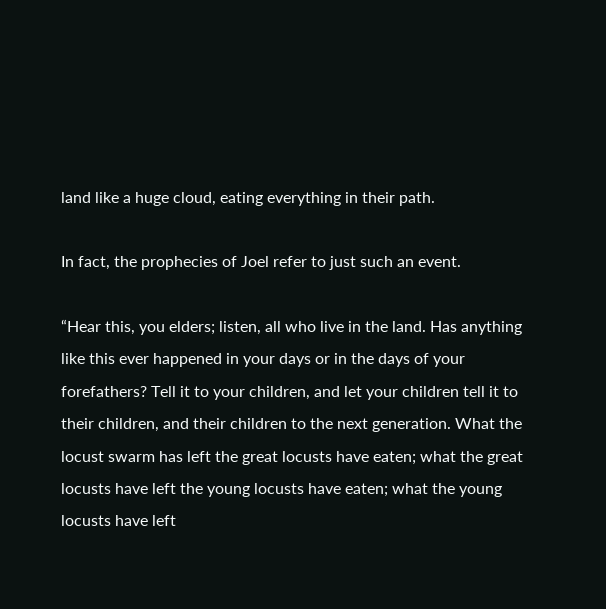land like a huge cloud, eating everything in their path.

In fact, the prophecies of Joel refer to just such an event.

“Hear this, you elders; listen, all who live in the land. Has anything like this ever happened in your days or in the days of your forefathers? Tell it to your children, and let your children tell it to their children, and their children to the next generation. What the locust swarm has left the great locusts have eaten; what the great locusts have left the young locusts have eaten; what the young locusts have left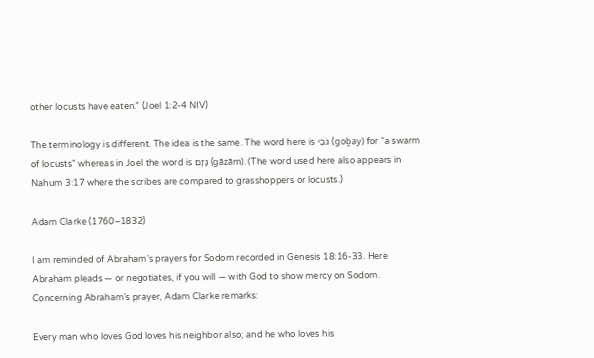other locusts have eaten.” (Joel 1:2-4 NIV)

The terminology is different. The idea is the same. The word here is גֹּבַי (goḇay) for “a swarm of locusts” whereas in Joel the word is גָּזָם (gāzām). (The word used here also appears in Nahum 3:17 where the scribes are compared to grasshoppers or locusts.)

Adam Clarke (1760–1832)

I am reminded of Abraham’s prayers for Sodom recorded in Genesis 18:16-33. Here Abraham pleads — or negotiates, if you will — with God to show mercy on Sodom. Concerning Abraham’s prayer, Adam Clarke remarks:

Every man who loves God loves his neighbor also; and he who loves his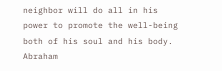neighbor will do all in his power to promote the well-being both of his soul and his body. Abraham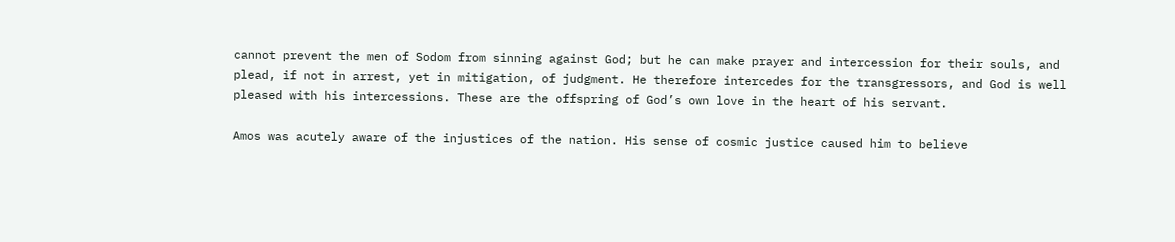cannot prevent the men of Sodom from sinning against God; but he can make prayer and intercession for their souls, and plead, if not in arrest, yet in mitigation, of judgment. He therefore intercedes for the transgressors, and God is well pleased with his intercessions. These are the offspring of God’s own love in the heart of his servant.

Amos was acutely aware of the injustices of the nation. His sense of cosmic justice caused him to believe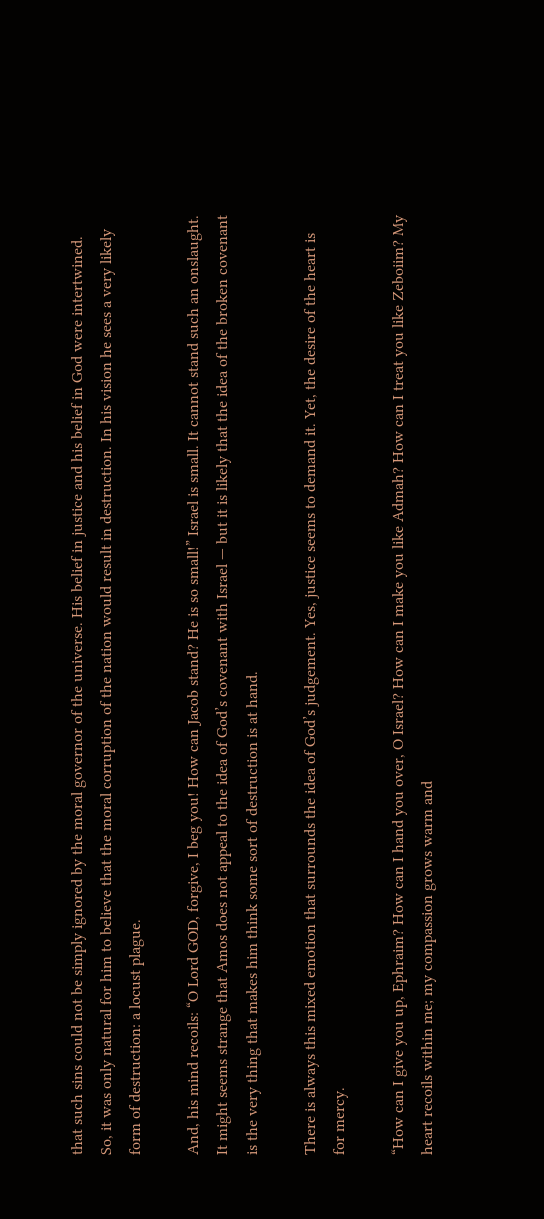that such sins could not be simply ignored by the moral governor of the universe. His belief in justice and his belief in God were intertwined. So, it was only natural for him to believe that the moral corruption of the nation would result in destruction. In his vision he sees a very likely form of destruction: a locust plague.

And, his mind recoils: “O Lord GOD, forgive, I beg you! How can Jacob stand? He is so small!” Israel is small. It cannot stand such an onslaught. It might seems strange that Amos does not appeal to the idea of God’s covenant with Israel — but it is likely that the idea of the broken covenant is the very thing that makes him think some sort of destruction is at hand.

There is always this mixed emotion that surrounds the idea of God’s judgement. Yes, justice seems to demand it. Yet, the desire of the heart is for mercy.

“How can I give you up, Ephraim? How can I hand you over, O Israel? How can I make you like Admah? How can I treat you like Zeboiim? My heart recoils within me; my compassion grows warm and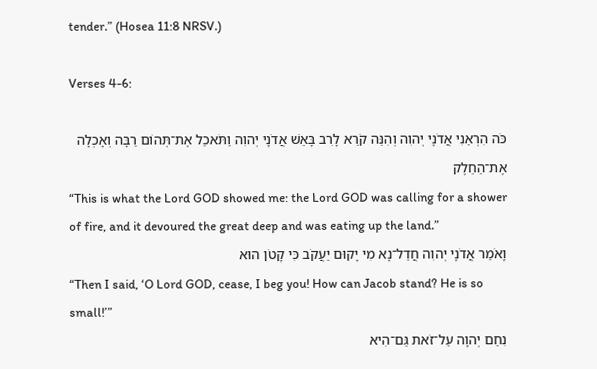tender.” (Hosea 11:8 NRSV.)

Verses 4-6:

כֹּה הִרְאַנִי אֲדֹנָי יְהוִה וְהִנֵּה קֹרֵא לָרִב בָּאֵשׁ אֲדֹנָי יְהוִה וַתֹּאכַל אֶת־תְּהוֹם רַבָּה וְאָכְלָה אֶת־הַחֵלֶק
“This is what the Lord GOD showed me: the Lord GOD was calling for a shower of fire, and it devoured the great deep and was eating up the land.”
וָאֹמַר אֲדֹנָי יְהוִה חֲדַל־נָא מִי יָקוּם יַעֲקֹב כִּי קָטֹן הוּא
“Then I said, ‘O Lord GOD, cease, I beg you! How can Jacob stand? He is so small!’”
נִחַם יְהוָה עַל־זֹאת גַּם־הִיא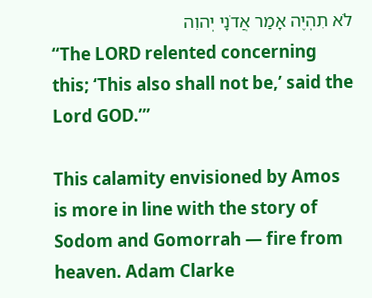לֹא תִהְיֶה אָמַר אֲדֹנָי יְהוִה
“The LORD relented concerning this; ‘This also shall not be,’ said the Lord GOD.’”

This calamity envisioned by Amos is more in line with the story of Sodom and Gomorrah — fire from heaven. Adam Clarke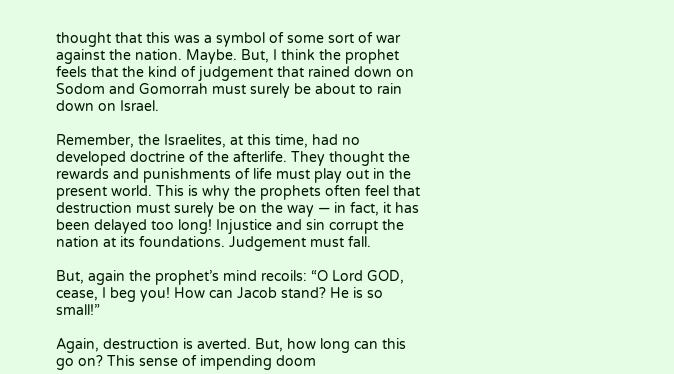thought that this was a symbol of some sort of war against the nation. Maybe. But, I think the prophet feels that the kind of judgement that rained down on Sodom and Gomorrah must surely be about to rain down on Israel.

Remember, the Israelites, at this time, had no developed doctrine of the afterlife. They thought the rewards and punishments of life must play out in the present world. This is why the prophets often feel that destruction must surely be on the way — in fact, it has been delayed too long! Injustice and sin corrupt the nation at its foundations. Judgement must fall.

But, again the prophet’s mind recoils: “O Lord GOD, cease, I beg you! How can Jacob stand? He is so small!”

Again, destruction is averted. But, how long can this go on? This sense of impending doom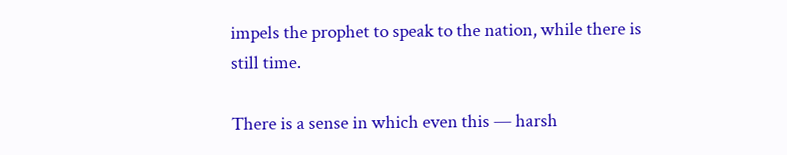impels the prophet to speak to the nation, while there is still time.

There is a sense in which even this — harsh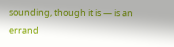sounding, though it is — is an errand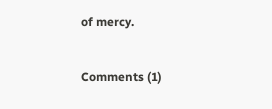of mercy.


Comments (1)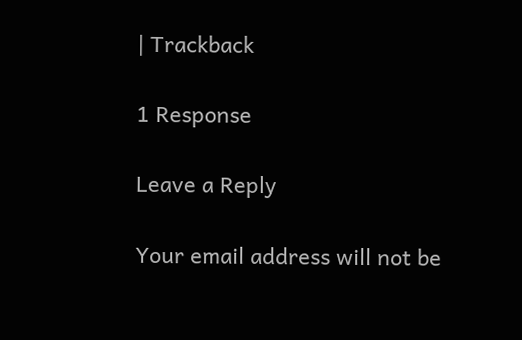| Trackback

1 Response

Leave a Reply

Your email address will not be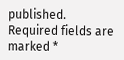published. Required fields are marked *